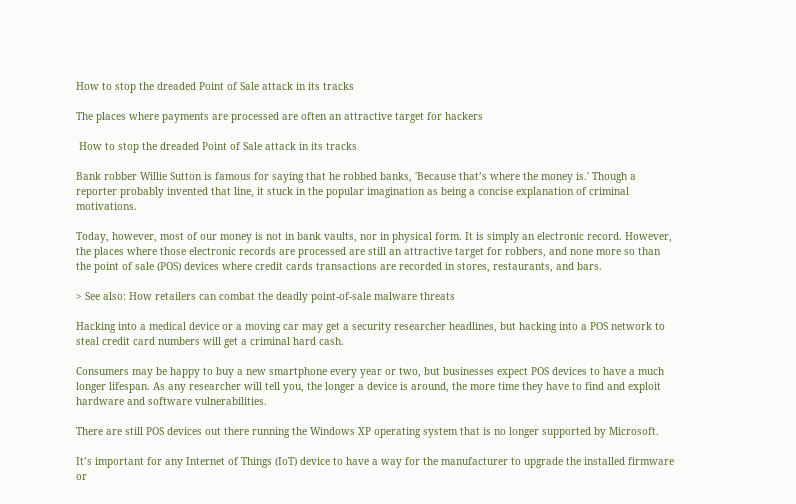How to stop the dreaded Point of Sale attack in its tracks

The places where payments are processed are often an attractive target for hackers

 How to stop the dreaded Point of Sale attack in its tracks

Bank robber Willie Sutton is famous for saying that he robbed banks, 'Because that’s where the money is.' Though a reporter probably invented that line, it stuck in the popular imagination as being a concise explanation of criminal motivations.

Today, however, most of our money is not in bank vaults, nor in physical form. It is simply an electronic record. However, the places where those electronic records are processed are still an attractive target for robbers, and none more so than the point of sale (POS) devices where credit cards transactions are recorded in stores, restaurants, and bars.

> See also: How retailers can combat the deadly point-of-sale malware threats

Hacking into a medical device or a moving car may get a security researcher headlines, but hacking into a POS network to steal credit card numbers will get a criminal hard cash.

Consumers may be happy to buy a new smartphone every year or two, but businesses expect POS devices to have a much longer lifespan. As any researcher will tell you, the longer a device is around, the more time they have to find and exploit hardware and software vulnerabilities.

There are still POS devices out there running the Windows XP operating system that is no longer supported by Microsoft.

It’s important for any Internet of Things (IoT) device to have a way for the manufacturer to upgrade the installed firmware or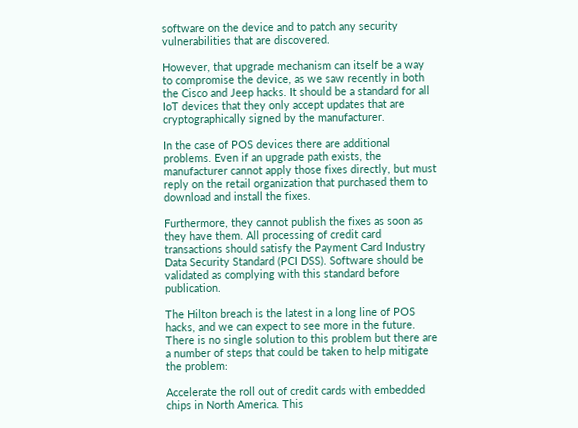software on the device and to patch any security vulnerabilities that are discovered.

However, that upgrade mechanism can itself be a way to compromise the device, as we saw recently in both the Cisco and Jeep hacks. It should be a standard for all IoT devices that they only accept updates that are cryptographically signed by the manufacturer.

In the case of POS devices there are additional problems. Even if an upgrade path exists, the manufacturer cannot apply those fixes directly, but must reply on the retail organization that purchased them to download and install the fixes.

Furthermore, they cannot publish the fixes as soon as they have them. All processing of credit card transactions should satisfy the Payment Card Industry Data Security Standard (PCI DSS). Software should be validated as complying with this standard before publication.

The Hilton breach is the latest in a long line of POS hacks, and we can expect to see more in the future. There is no single solution to this problem but there are a number of steps that could be taken to help mitigate the problem:

Accelerate the roll out of credit cards with embedded chips in North America. This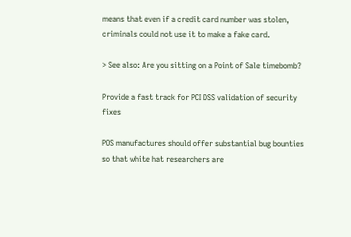means that even if a credit card number was stolen, criminals could not use it to make a fake card.

> See also: Are you sitting on a Point of Sale timebomb?

Provide a fast track for PCI DSS validation of security fixes

POS manufactures should offer substantial bug bounties so that white hat researchers are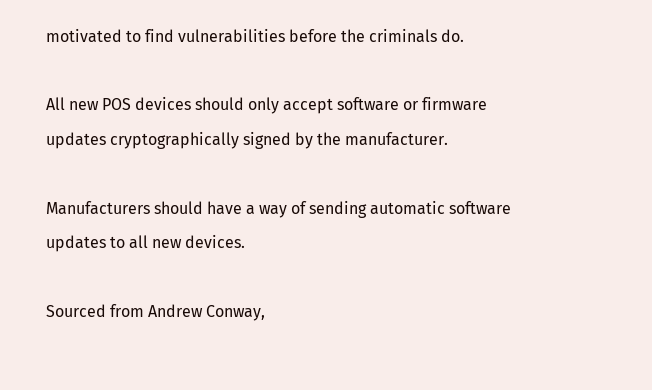motivated to find vulnerabilities before the criminals do.

All new POS devices should only accept software or firmware updates cryptographically signed by the manufacturer.

Manufacturers should have a way of sending automatic software updates to all new devices.

Sourced from Andrew Conway,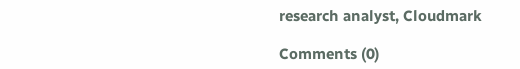research analyst, Cloudmark

Comments (0)